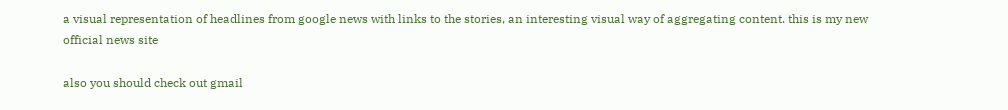a visual representation of headlines from google news with links to the stories, an interesting visual way of aggregating content. this is my new official news site

also you should check out gmail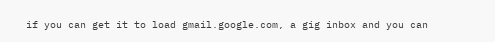if you can get it to load gmail.google.com, a gig inbox and you can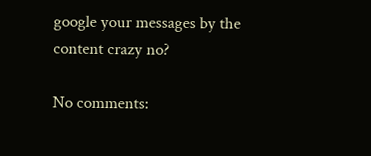google your messages by the content crazy no?

No comments: